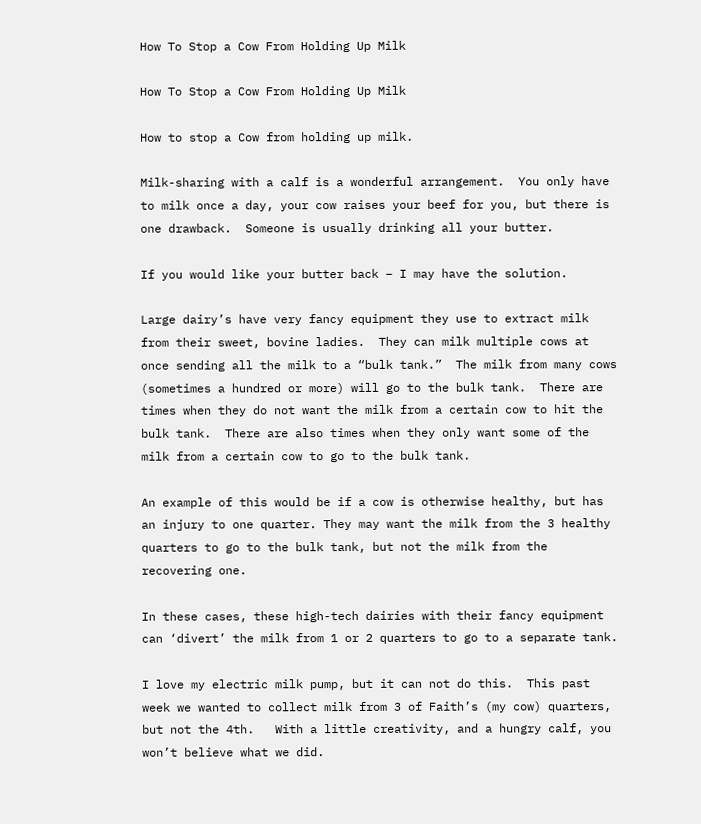How To Stop a Cow From Holding Up Milk

How To Stop a Cow From Holding Up Milk

How to stop a Cow from holding up milk.

Milk-sharing with a calf is a wonderful arrangement.  You only have to milk once a day, your cow raises your beef for you, but there is one drawback.  Someone is usually drinking all your butter.

If you would like your butter back – I may have the solution.

Large dairy’s have very fancy equipment they use to extract milk from their sweet, bovine ladies.  They can milk multiple cows at once sending all the milk to a “bulk tank.”  The milk from many cows (sometimes a hundred or more) will go to the bulk tank.  There are times when they do not want the milk from a certain cow to hit the bulk tank.  There are also times when they only want some of the milk from a certain cow to go to the bulk tank.

An example of this would be if a cow is otherwise healthy, but has an injury to one quarter. They may want the milk from the 3 healthy quarters to go to the bulk tank, but not the milk from the recovering one.

In these cases, these high-tech dairies with their fancy equipment can ‘divert’ the milk from 1 or 2 quarters to go to a separate tank.

I love my electric milk pump, but it can not do this.  This past week we wanted to collect milk from 3 of Faith’s (my cow) quarters, but not the 4th.   With a little creativity, and a hungry calf, you won’t believe what we did.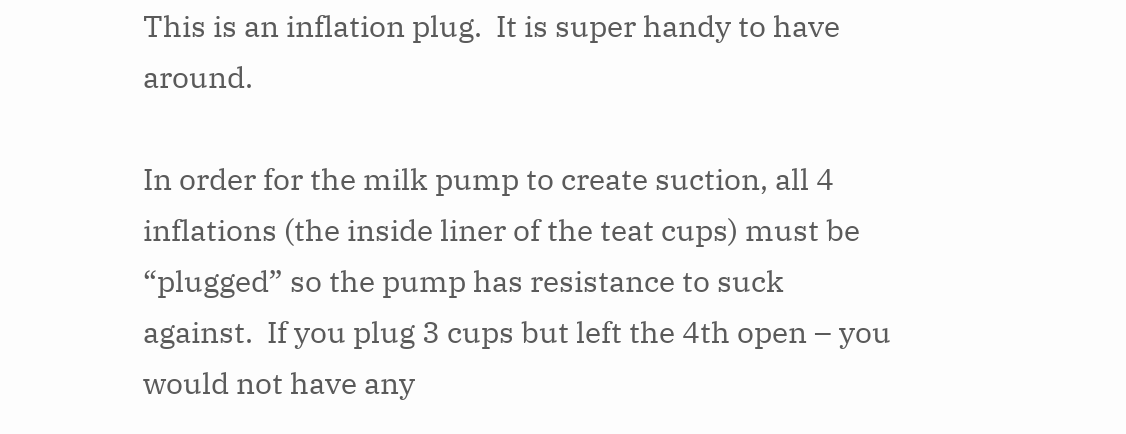This is an inflation plug.  It is super handy to have around.

In order for the milk pump to create suction, all 4 inflations (the inside liner of the teat cups) must be “plugged” so the pump has resistance to suck against.  If you plug 3 cups but left the 4th open – you would not have any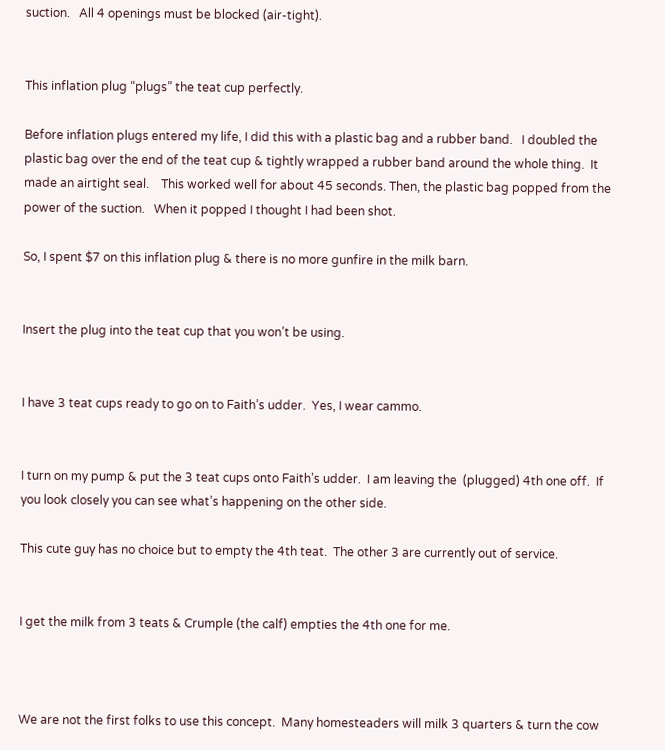suction.   All 4 openings must be blocked (air-tight).


This inflation plug “plugs” the teat cup perfectly.

Before inflation plugs entered my life, I did this with a plastic bag and a rubber band.   I doubled the plastic bag over the end of the teat cup & tightly wrapped a rubber band around the whole thing.  It made an airtight seal.    This worked well for about 45 seconds. Then, the plastic bag popped from the power of the suction.   When it popped I thought I had been shot.

So, I spent $7 on this inflation plug & there is no more gunfire in the milk barn.


Insert the plug into the teat cup that you won’t be using.


I have 3 teat cups ready to go on to Faith’s udder.  Yes, I wear cammo.


I turn on my pump & put the 3 teat cups onto Faith’s udder.  I am leaving the  (plugged) 4th one off.  If you look closely you can see what’s happening on the other side.

This cute guy has no choice but to empty the 4th teat.  The other 3 are currently out of service.


I get the milk from 3 teats & Crumple (the calf) empties the 4th one for me.



We are not the first folks to use this concept.  Many homesteaders will milk 3 quarters & turn the cow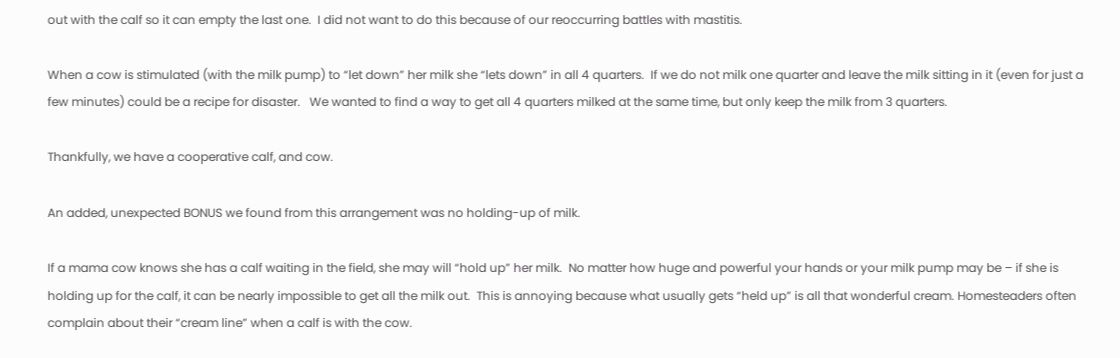out with the calf so it can empty the last one.  I did not want to do this because of our reoccurring battles with mastitis.

When a cow is stimulated (with the milk pump) to “let down” her milk she “lets down” in all 4 quarters.  If we do not milk one quarter and leave the milk sitting in it (even for just a few minutes) could be a recipe for disaster.   We wanted to find a way to get all 4 quarters milked at the same time, but only keep the milk from 3 quarters.

Thankfully, we have a cooperative calf, and cow.

An added, unexpected BONUS we found from this arrangement was no holding-up of milk.

If a mama cow knows she has a calf waiting in the field, she may will “hold up” her milk.  No matter how huge and powerful your hands or your milk pump may be – if she is holding up for the calf, it can be nearly impossible to get all the milk out.  This is annoying because what usually gets “held up” is all that wonderful cream. Homesteaders often complain about their “cream line” when a calf is with the cow.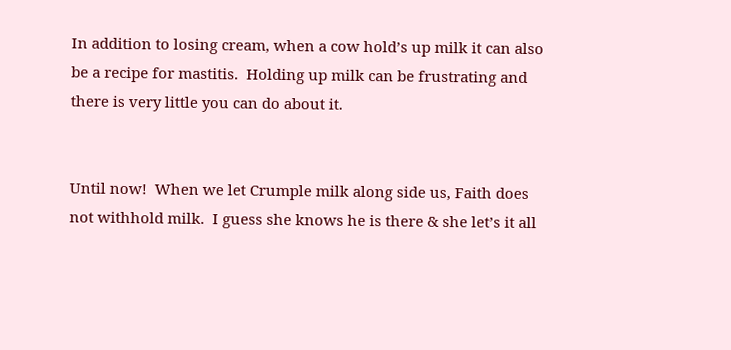In addition to losing cream, when a cow hold’s up milk it can also be a recipe for mastitis.  Holding up milk can be frustrating and there is very little you can do about it.


Until now!  When we let Crumple milk along side us, Faith does not withhold milk.  I guess she knows he is there & she let’s it all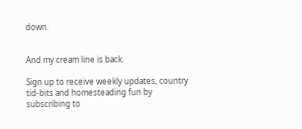down.


And my cream line is back.

Sign up to receive weekly updates, country tid-bits and homesteading fun by subscribing to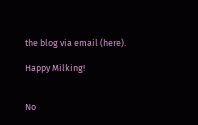the blog via email (here).

Happy Milking!


No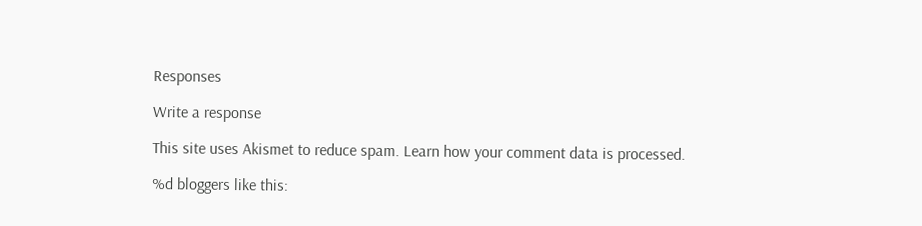Responses

Write a response

This site uses Akismet to reduce spam. Learn how your comment data is processed.

%d bloggers like this: